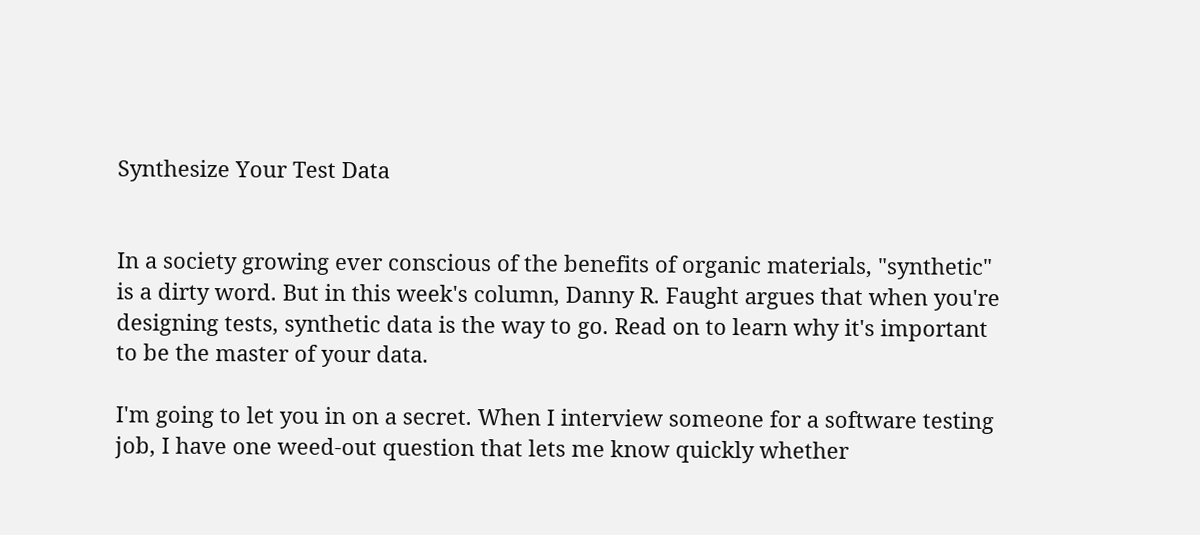Synthesize Your Test Data


In a society growing ever conscious of the benefits of organic materials, "synthetic" is a dirty word. But in this week's column, Danny R. Faught argues that when you're designing tests, synthetic data is the way to go. Read on to learn why it's important to be the master of your data.

I'm going to let you in on a secret. When I interview someone for a software testing job, I have one weed-out question that lets me know quickly whether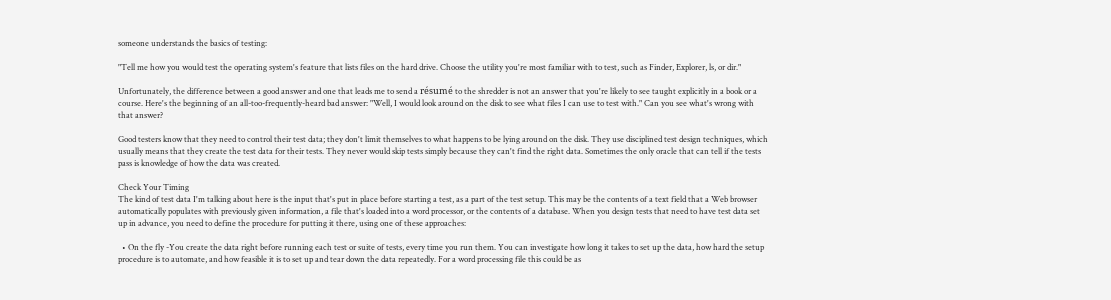someone understands the basics of testing:

"Tell me how you would test the operating system's feature that lists files on the hard drive. Choose the utility you're most familiar with to test, such as Finder, Explorer, ls, or dir."

Unfortunately, the difference between a good answer and one that leads me to send a résumé to the shredder is not an answer that you're likely to see taught explicitly in a book or a course. Here's the beginning of an all-too-frequently-heard bad answer: "Well, I would look around on the disk to see what files I can use to test with." Can you see what's wrong with that answer?

Good testers know that they need to control their test data; they don't limit themselves to what happens to be lying around on the disk. They use disciplined test design techniques, which usually means that they create the test data for their tests. They never would skip tests simply because they can't find the right data. Sometimes the only oracle that can tell if the tests pass is knowledge of how the data was created.

Check Your Timing
The kind of test data I'm talking about here is the input that's put in place before starting a test, as a part of the test setup. This may be the contents of a text field that a Web browser automatically populates with previously given information, a file that's loaded into a word processor, or the contents of a database. When you design tests that need to have test data set up in advance, you need to define the procedure for putting it there, using one of these approaches:

  • On the fly -You create the data right before running each test or suite of tests, every time you run them. You can investigate how long it takes to set up the data, how hard the setup procedure is to automate, and how feasible it is to set up and tear down the data repeatedly. For a word processing file this could be as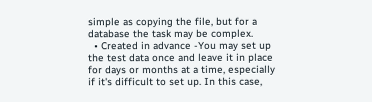simple as copying the file, but for a database the task may be complex.
  • Created in advance -You may set up the test data once and leave it in place for days or months at a time, especially if it's difficult to set up. In this case,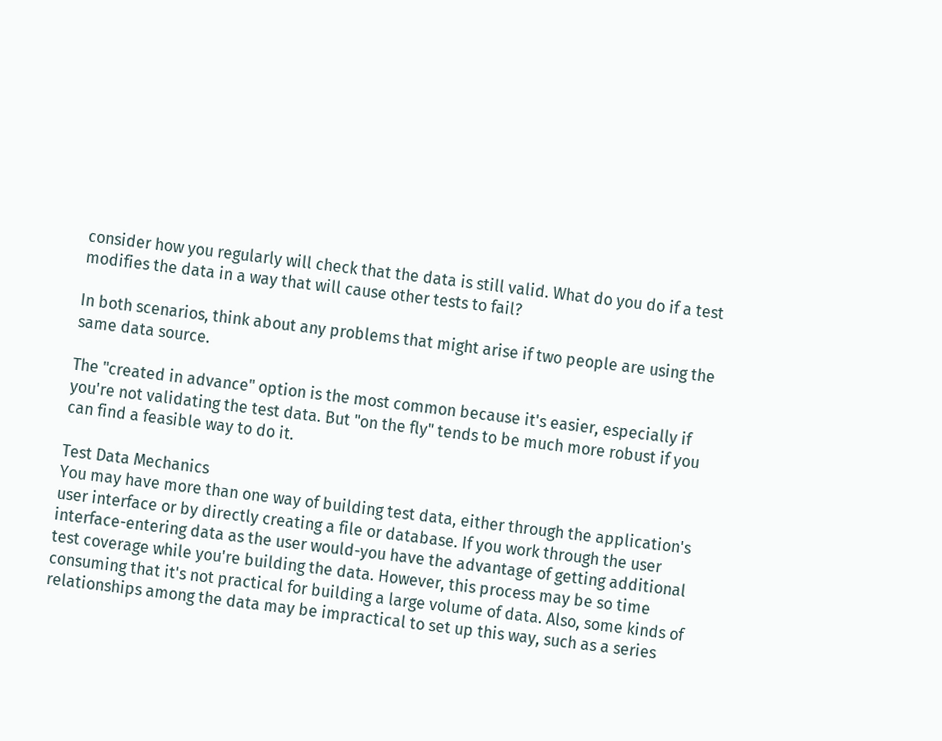consider how you regularly will check that the data is still valid. What do you do if a test modifies the data in a way that will cause other tests to fail?

In both scenarios, think about any problems that might arise if two people are using the same data source.

The "created in advance" option is the most common because it's easier, especially if you're not validating the test data. But "on the fly" tends to be much more robust if you can find a feasible way to do it.

Test Data Mechanics
You may have more than one way of building test data, either through the application's user interface or by directly creating a file or database. If you work through the user interface-entering data as the user would-you have the advantage of getting additional test coverage while you're building the data. However, this process may be so time consuming that it's not practical for building a large volume of data. Also, some kinds of relationships among the data may be impractical to set up this way, such as a series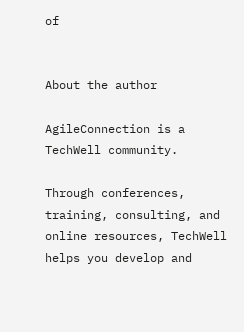of


About the author

AgileConnection is a TechWell community.

Through conferences, training, consulting, and online resources, TechWell helps you develop and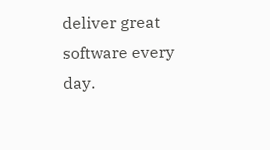deliver great software every day.